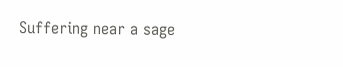Suffering near a sage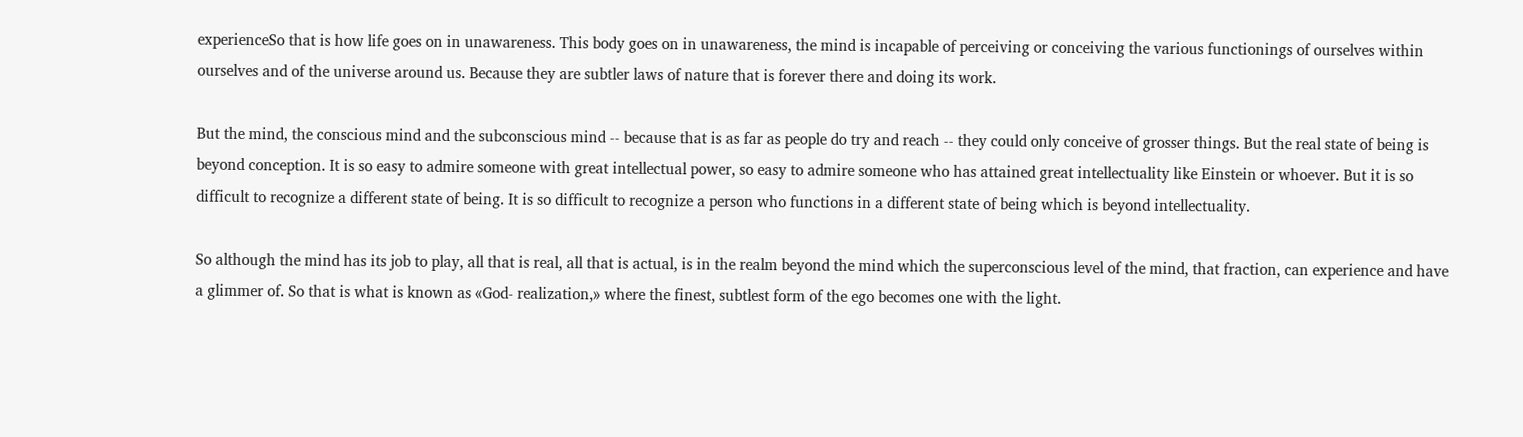experienceSo that is how life goes on in unawareness. This body goes on in unawareness, the mind is incapable of perceiving or conceiving the various functionings of ourselves within ourselves and of the universe around us. Because they are subtler laws of nature that is forever there and doing its work.

But the mind, the conscious mind and the subconscious mind ‑‑ because that is as far as people do try and reach ‑‑ they could only conceive of grosser things. But the real state of being is beyond conception. It is so easy to admire someone with great intellectual power, so easy to admire someone who has attained great intellectuality like Einstein or whoever. But it is so difficult to recognize a different state of being. It is so difficult to recognize a person who functions in a different state of being which is beyond intellectuality.

So although the mind has its job to play, all that is real, all that is actual, is in the realm beyond the mind which the superconscious level of the mind, that fraction, can experience and have a glimmer of. So that is what is known as «God‑ realization,» where the finest, subtlest form of the ego becomes one with the light.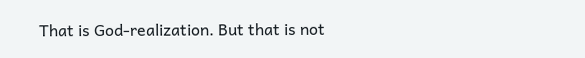That is God‑realization. But that is not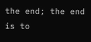the end; the end is to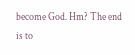become God. Hm? The end is to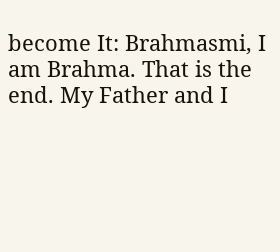become It: Brahmasmi, I am Brahma. That is the end. My Father and I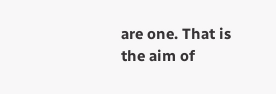are one. That is the aim of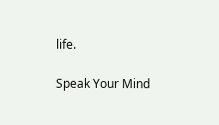life.

Speak Your Mind